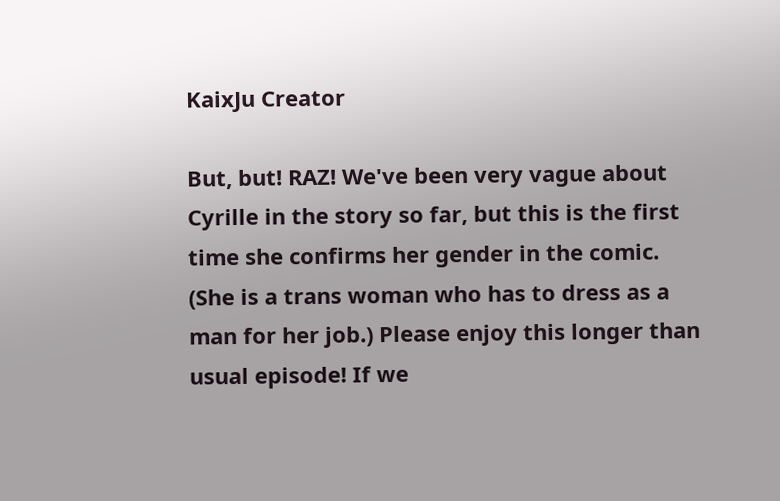KaixJu Creator

But, but! RAZ! We've been very vague about Cyrille in the story so far, but this is the first time she confirms her gender in the comic. (She is a trans woman who has to dress as a man for her job.) Please enjoy this longer than usual episode! If we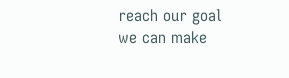reach our goal we can make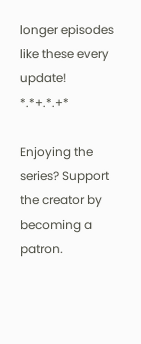longer episodes like these every update! *.*+.*.+*

Enjoying the series? Support the creator by becoming a patron.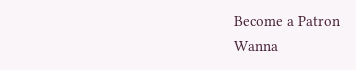Become a Patron
Wanna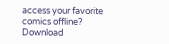access your favorite comics offline? Download